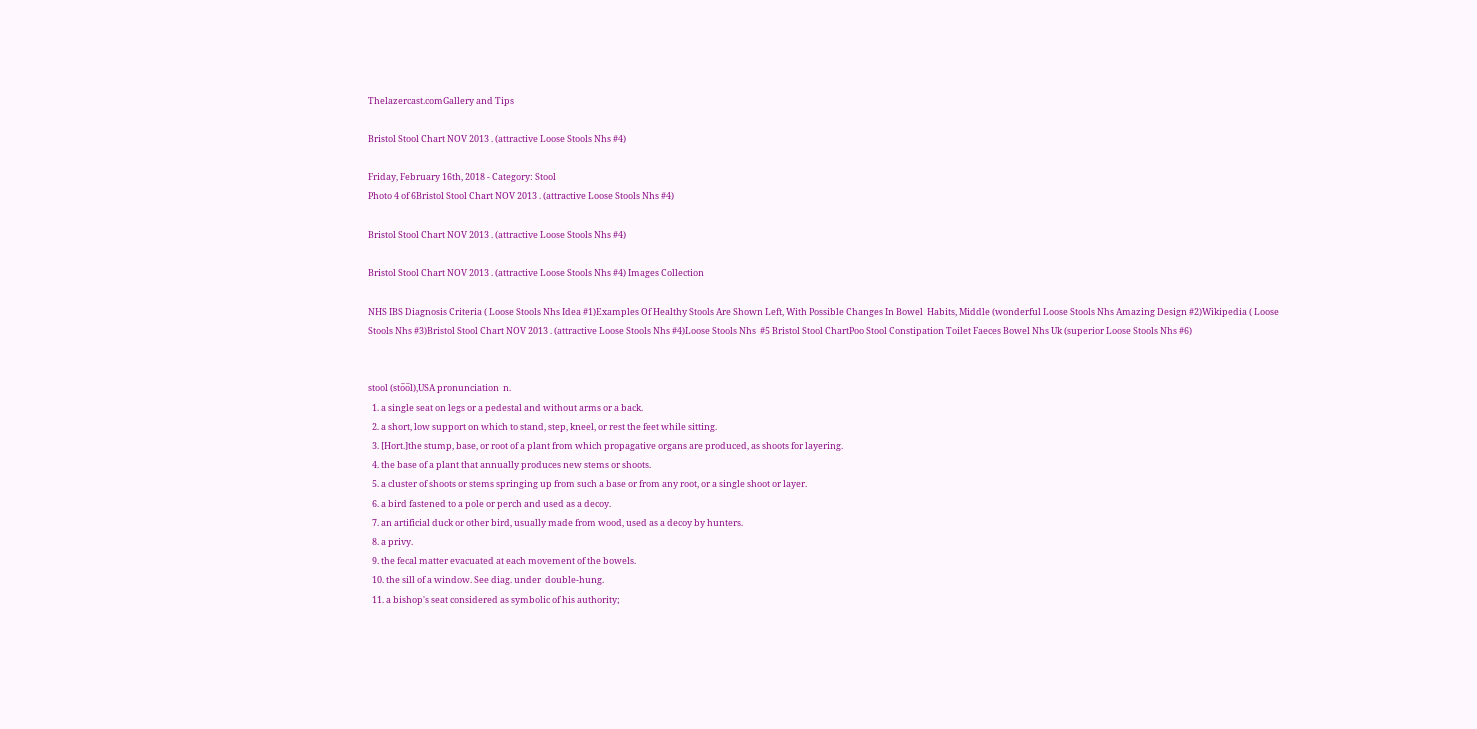Thelazercast.comGallery and Tips

Bristol Stool Chart NOV 2013 . (attractive Loose Stools Nhs #4)

Friday, February 16th, 2018 - Category: Stool
Photo 4 of 6Bristol Stool Chart NOV 2013 . (attractive Loose Stools Nhs #4)

Bristol Stool Chart NOV 2013 . (attractive Loose Stools Nhs #4)

Bristol Stool Chart NOV 2013 . (attractive Loose Stools Nhs #4) Images Collection

NHS IBS Diagnosis Criteria ( Loose Stools Nhs Idea #1)Examples Of Healthy Stools Are Shown Left, With Possible Changes In Bowel  Habits, Middle (wonderful Loose Stools Nhs Amazing Design #2)Wikipedia ( Loose Stools Nhs #3)Bristol Stool Chart NOV 2013 . (attractive Loose Stools Nhs #4)Loose Stools Nhs  #5 Bristol Stool ChartPoo Stool Constipation Toilet Faeces Bowel Nhs Uk (superior Loose Stools Nhs #6)


stool (sto̅o̅l),USA pronunciation  n.
  1. a single seat on legs or a pedestal and without arms or a back.
  2. a short, low support on which to stand, step, kneel, or rest the feet while sitting.
  3. [Hort.]the stump, base, or root of a plant from which propagative organs are produced, as shoots for layering.
  4. the base of a plant that annually produces new stems or shoots.
  5. a cluster of shoots or stems springing up from such a base or from any root, or a single shoot or layer.
  6. a bird fastened to a pole or perch and used as a decoy.
  7. an artificial duck or other bird, usually made from wood, used as a decoy by hunters.
  8. a privy.
  9. the fecal matter evacuated at each movement of the bowels.
  10. the sill of a window. See diag. under  double-hung.
  11. a bishop's seat considered as symbolic of his authority;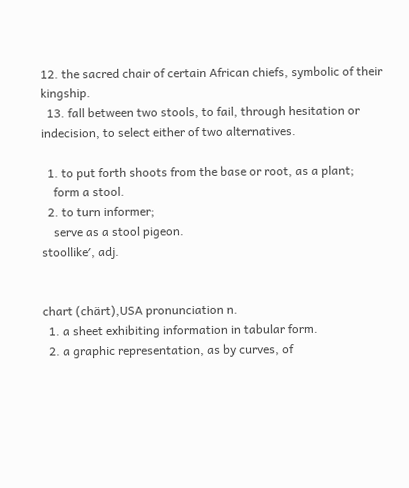12. the sacred chair of certain African chiefs, symbolic of their kingship.
  13. fall between two stools, to fail, through hesitation or indecision, to select either of two alternatives.

  1. to put forth shoots from the base or root, as a plant;
    form a stool.
  2. to turn informer;
    serve as a stool pigeon.
stoollike′, adj.


chart (chärt),USA pronunciation n.
  1. a sheet exhibiting information in tabular form.
  2. a graphic representation, as by curves, of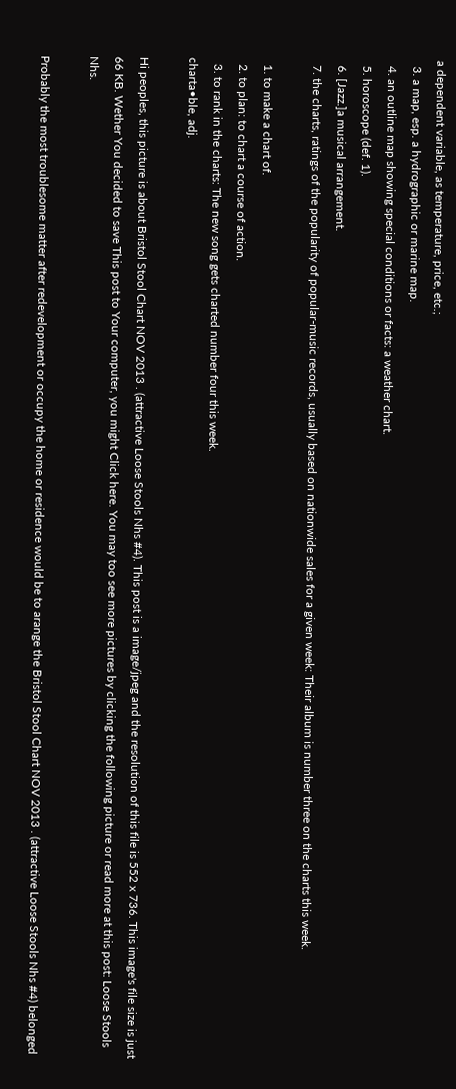a dependent variable, as temperature, price, etc.;
  3. a map, esp. a hydrographic or marine map.
  4. an outline map showing special conditions or facts: a weather chart.
  5. horoscope (def. 1).
  6. [Jazz.]a musical arrangement.
  7. the charts, ratings of the popularity of popular-music records, usually based on nationwide sales for a given week: Their album is number three on the charts this week.

  1. to make a chart of.
  2. to plan: to chart a course of action.
  3. to rank in the charts: The new song gets charted number four this week.
charta•ble, adj.

Hi peoples, this picture is about Bristol Stool Chart NOV 2013 . (attractive Loose Stools Nhs #4). This post is a image/jpeg and the resolution of this file is 552 x 736. This image's file size is just 66 KB. Wether You decided to save This post to Your computer, you might Click here. You may too see more pictures by clicking the following picture or read more at this post: Loose Stools Nhs.

Probably the most troublesome matter after redevelopment or occupy the home or residence would be to arange the Bristol Stool Chart NOV 2013 . (attractive Loose Stools Nhs #4) belonged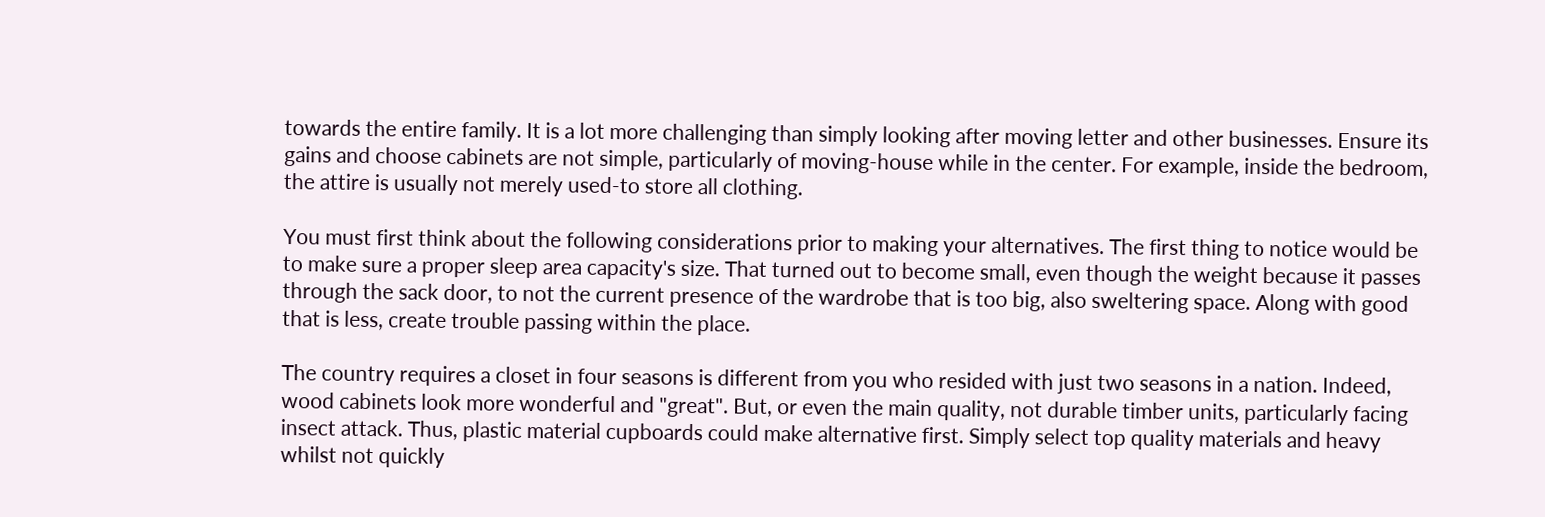towards the entire family. It is a lot more challenging than simply looking after moving letter and other businesses. Ensure its gains and choose cabinets are not simple, particularly of moving-house while in the center. For example, inside the bedroom, the attire is usually not merely used-to store all clothing.

You must first think about the following considerations prior to making your alternatives. The first thing to notice would be to make sure a proper sleep area capacity's size. That turned out to become small, even though the weight because it passes through the sack door, to not the current presence of the wardrobe that is too big, also sweltering space. Along with good that is less, create trouble passing within the place.

The country requires a closet in four seasons is different from you who resided with just two seasons in a nation. Indeed, wood cabinets look more wonderful and "great". But, or even the main quality, not durable timber units, particularly facing insect attack. Thus, plastic material cupboards could make alternative first. Simply select top quality materials and heavy whilst not quickly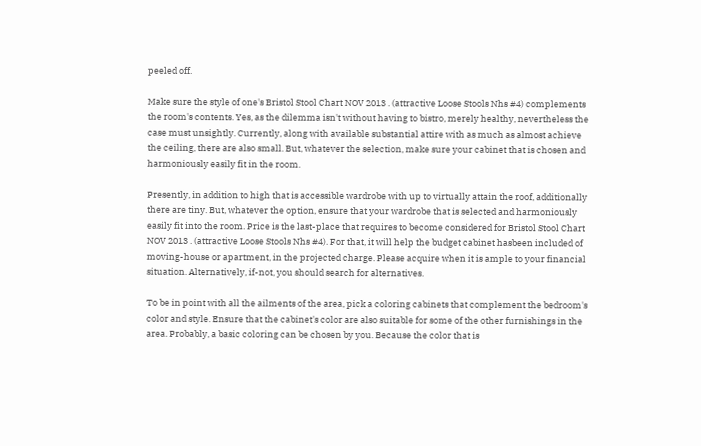peeled off.

Make sure the style of one's Bristol Stool Chart NOV 2013 . (attractive Loose Stools Nhs #4) complements the room's contents. Yes, as the dilemma isn't without having to bistro, merely healthy, nevertheless the case must unsightly. Currently, along with available substantial attire with as much as almost achieve the ceiling, there are also small. But, whatever the selection, make sure your cabinet that is chosen and harmoniously easily fit in the room.

Presently, in addition to high that is accessible wardrobe with up to virtually attain the roof, additionally there are tiny. But, whatever the option, ensure that your wardrobe that is selected and harmoniously easily fit into the room. Price is the last-place that requires to become considered for Bristol Stool Chart NOV 2013 . (attractive Loose Stools Nhs #4). For that, it will help the budget cabinet hasbeen included of moving-house or apartment, in the projected charge. Please acquire when it is ample to your financial situation. Alternatively, if-not, you should search for alternatives.

To be in point with all the ailments of the area, pick a coloring cabinets that complement the bedroom's color and style. Ensure that the cabinet's color are also suitable for some of the other furnishings in the area. Probably, a basic coloring can be chosen by you. Because the color that is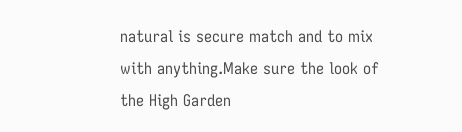natural is secure match and to mix with anything.Make sure the look of the High Garden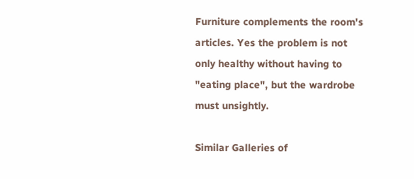Furniture complements the room's articles. Yes the problem is not only healthy without having to "eating place", but the wardrobe must unsightly.

Similar Galleries of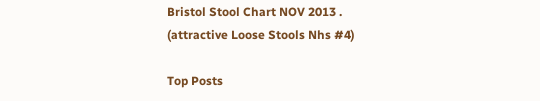Bristol Stool Chart NOV 2013 . (attractive Loose Stools Nhs #4)

Top Posts